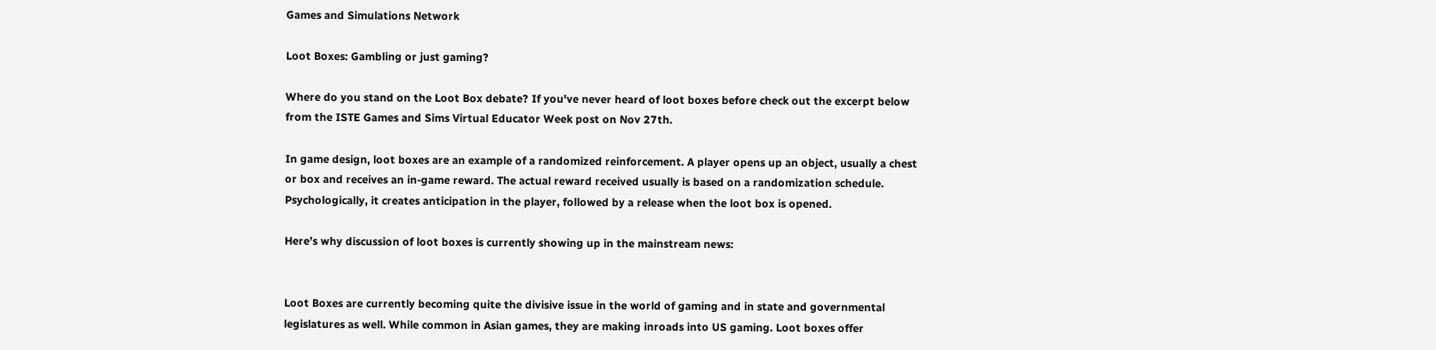Games and Simulations Network

Loot Boxes: Gambling or just gaming?

Where do you stand on the Loot Box debate? If you've never heard of loot boxes before check out the excerpt below from the ISTE Games and Sims Virtual Educator Week post on Nov 27th.

In game design, loot boxes are an example of a randomized reinforcement. A player opens up an object, usually a chest or box and receives an in-game reward. The actual reward received usually is based on a randomization schedule. Psychologically, it creates anticipation in the player, followed by a release when the loot box is opened.

Here’s why discussion of loot boxes is currently showing up in the mainstream news:


Loot Boxes are currently becoming quite the divisive issue in the world of gaming and in state and governmental legislatures as well. While common in Asian games, they are making inroads into US gaming. Loot boxes offer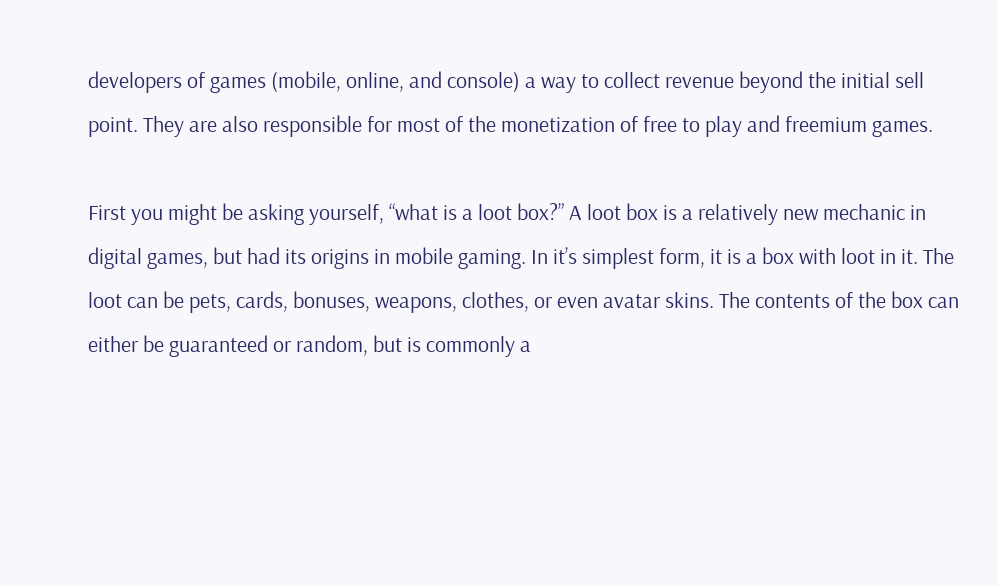developers of games (mobile, online, and console) a way to collect revenue beyond the initial sell point. They are also responsible for most of the monetization of free to play and freemium games.

First you might be asking yourself, “what is a loot box?” A loot box is a relatively new mechanic in digital games, but had its origins in mobile gaming. In it’s simplest form, it is a box with loot in it. The loot can be pets, cards, bonuses, weapons, clothes, or even avatar skins. The contents of the box can either be guaranteed or random, but is commonly a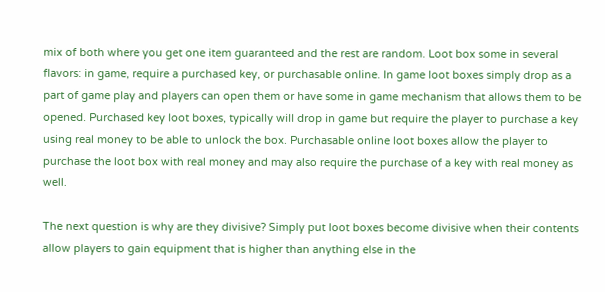mix of both where you get one item guaranteed and the rest are random. Loot box some in several flavors: in game, require a purchased key, or purchasable online. In game loot boxes simply drop as a part of game play and players can open them or have some in game mechanism that allows them to be opened. Purchased key loot boxes, typically will drop in game but require the player to purchase a key using real money to be able to unlock the box. Purchasable online loot boxes allow the player to purchase the loot box with real money and may also require the purchase of a key with real money as well.

The next question is why are they divisive? Simply put loot boxes become divisive when their contents allow players to gain equipment that is higher than anything else in the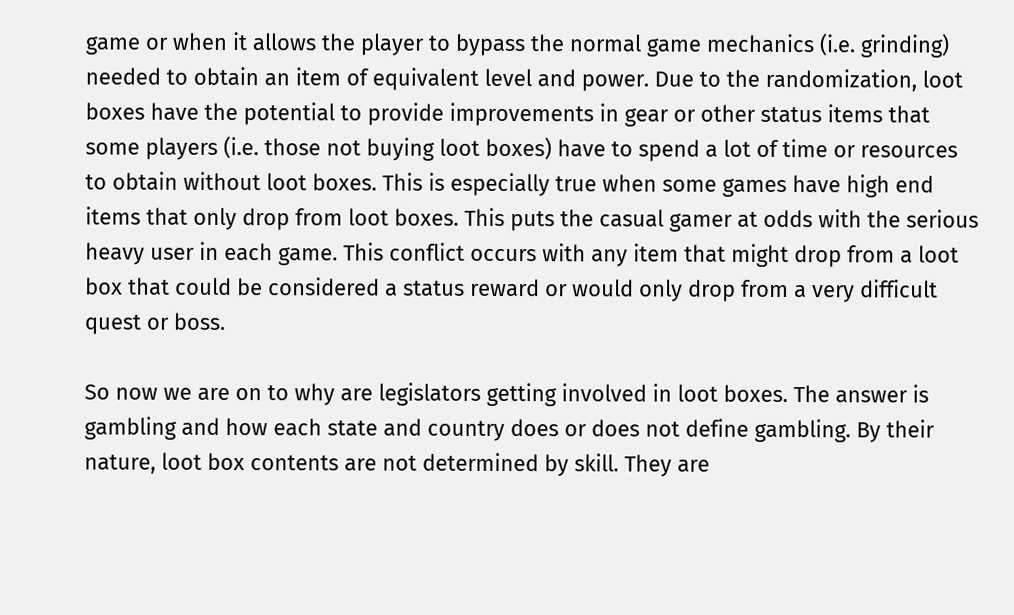game or when it allows the player to bypass the normal game mechanics (i.e. grinding) needed to obtain an item of equivalent level and power. Due to the randomization, loot boxes have the potential to provide improvements in gear or other status items that some players (i.e. those not buying loot boxes) have to spend a lot of time or resources to obtain without loot boxes. This is especially true when some games have high end items that only drop from loot boxes. This puts the casual gamer at odds with the serious heavy user in each game. This conflict occurs with any item that might drop from a loot box that could be considered a status reward or would only drop from a very difficult quest or boss.

So now we are on to why are legislators getting involved in loot boxes. The answer is gambling and how each state and country does or does not define gambling. By their nature, loot box contents are not determined by skill. They are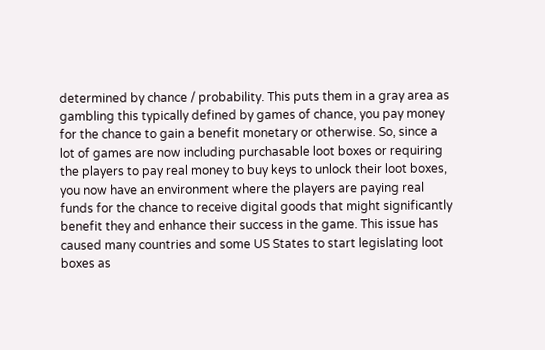determined by chance / probability. This puts them in a gray area as gambling this typically defined by games of chance, you pay money for the chance to gain a benefit monetary or otherwise. So, since a lot of games are now including purchasable loot boxes or requiring the players to pay real money to buy keys to unlock their loot boxes, you now have an environment where the players are paying real funds for the chance to receive digital goods that might significantly benefit they and enhance their success in the game. This issue has caused many countries and some US States to start legislating loot boxes as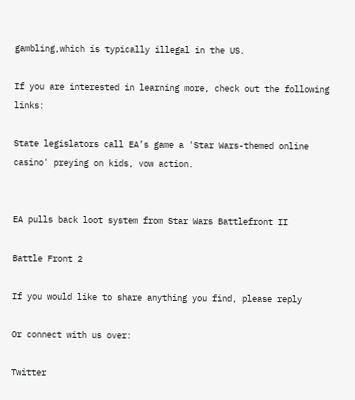gambling,which is typically illegal in the US.

If you are interested in learning more, check out the following links:

State legislators call EA’s game a 'Star Wars-themed online casino' preying on kids, vow action.


EA pulls back loot system from Star Wars Battlefront II

Battle Front 2

If you would like to share anything you find, please reply

Or connect with us over:

Twitter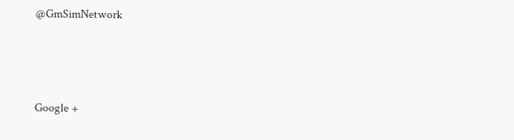@GmSimNetwork



Google +